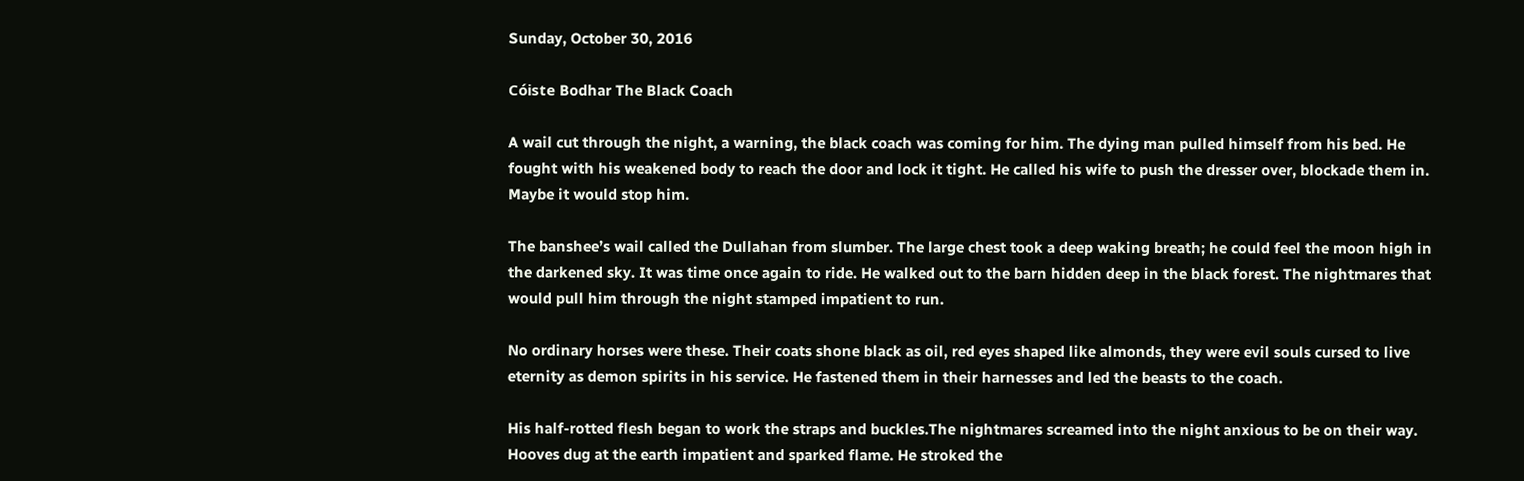Sunday, October 30, 2016

Cóiste Bodhar The Black Coach

A wail cut through the night, a warning, the black coach was coming for him. The dying man pulled himself from his bed. He fought with his weakened body to reach the door and lock it tight. He called his wife to push the dresser over, blockade them in. Maybe it would stop him.

The banshee’s wail called the Dullahan from slumber. The large chest took a deep waking breath; he could feel the moon high in the darkened sky. It was time once again to ride. He walked out to the barn hidden deep in the black forest. The nightmares that would pull him through the night stamped impatient to run.

No ordinary horses were these. Their coats shone black as oil, red eyes shaped like almonds, they were evil souls cursed to live eternity as demon spirits in his service. He fastened them in their harnesses and led the beasts to the coach.

His half-rotted flesh began to work the straps and buckles.The nightmares screamed into the night anxious to be on their way. Hooves dug at the earth impatient and sparked flame. He stroked the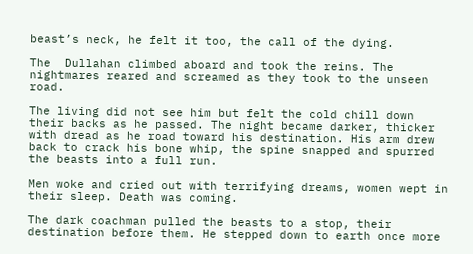beast’s neck, he felt it too, the call of the dying.

The  Dullahan climbed aboard and took the reins. The nightmares reared and screamed as they took to the unseen road.

The living did not see him but felt the cold chill down their backs as he passed. The night became darker, thicker with dread as he road toward his destination. His arm drew back to crack his bone whip, the spine snapped and spurred the beasts into a full run.

Men woke and cried out with terrifying dreams, women wept in their sleep. Death was coming.

The dark coachman pulled the beasts to a stop, their destination before them. He stepped down to earth once more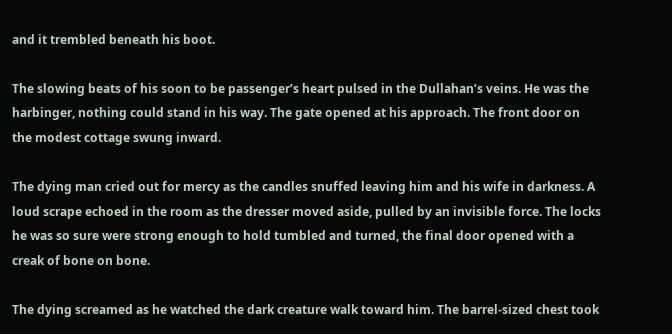and it trembled beneath his boot.

The slowing beats of his soon to be passenger’s heart pulsed in the Dullahan’s veins. He was the harbinger, nothing could stand in his way. The gate opened at his approach. The front door on the modest cottage swung inward.

The dying man cried out for mercy as the candles snuffed leaving him and his wife in darkness. A loud scrape echoed in the room as the dresser moved aside, pulled by an invisible force. The locks he was so sure were strong enough to hold tumbled and turned, the final door opened with a creak of bone on bone.

The dying screamed as he watched the dark creature walk toward him. The barrel-sized chest took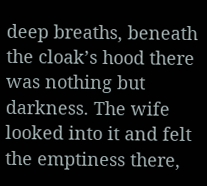deep breaths, beneath the cloak’s hood there was nothing but darkness. The wife looked into it and felt the emptiness there,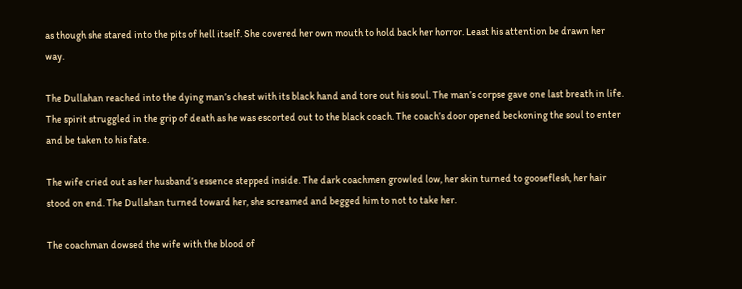as though she stared into the pits of hell itself. She covered her own mouth to hold back her horror. Least his attention be drawn her way.

The Dullahan reached into the dying man’s chest with its black hand and tore out his soul. The man’s corpse gave one last breath in life. The spirit struggled in the grip of death as he was escorted out to the black coach. The coach’s door opened beckoning the soul to enter and be taken to his fate.

The wife cried out as her husband’s essence stepped inside. The dark coachmen growled low, her skin turned to gooseflesh, her hair stood on end. The Dullahan turned toward her, she screamed and begged him to not to take her.

The coachman dowsed the wife with the blood of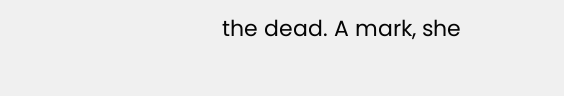the dead. A mark, she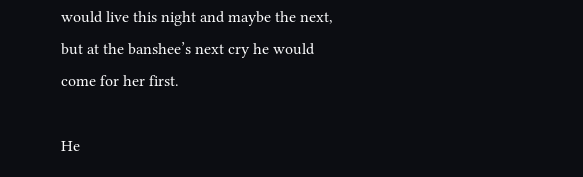would live this night and maybe the next, but at the banshee’s next cry he would come for her first.

He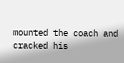mounted the coach and cracked his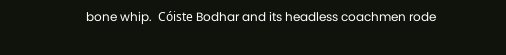bone whip.  Cóiste Bodhar and its headless coachmen rode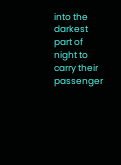into the darkest part of night to carry their passenger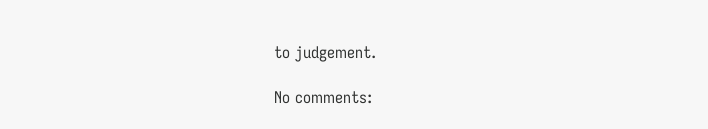to judgement.

No comments: